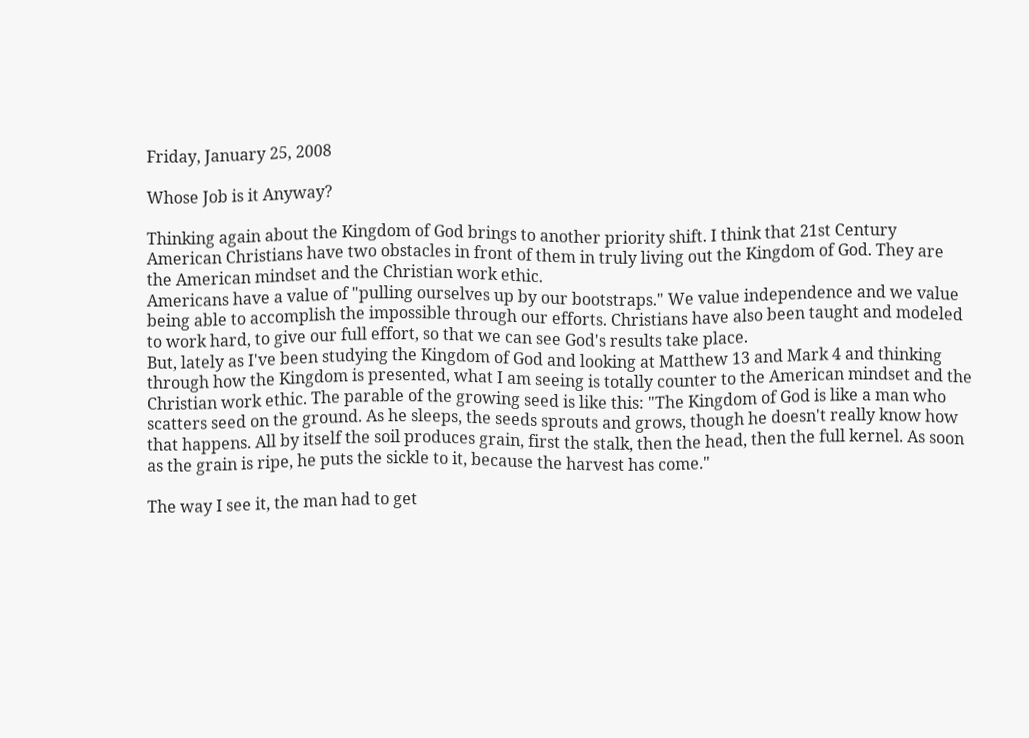Friday, January 25, 2008

Whose Job is it Anyway?

Thinking again about the Kingdom of God brings to another priority shift. I think that 21st Century American Christians have two obstacles in front of them in truly living out the Kingdom of God. They are the American mindset and the Christian work ethic.
Americans have a value of "pulling ourselves up by our bootstraps." We value independence and we value being able to accomplish the impossible through our efforts. Christians have also been taught and modeled to work hard, to give our full effort, so that we can see God's results take place.
But, lately as I've been studying the Kingdom of God and looking at Matthew 13 and Mark 4 and thinking through how the Kingdom is presented, what I am seeing is totally counter to the American mindset and the Christian work ethic. The parable of the growing seed is like this: "The Kingdom of God is like a man who scatters seed on the ground. As he sleeps, the seeds sprouts and grows, though he doesn't really know how that happens. All by itself the soil produces grain, first the stalk, then the head, then the full kernel. As soon as the grain is ripe, he puts the sickle to it, because the harvest has come."

The way I see it, the man had to get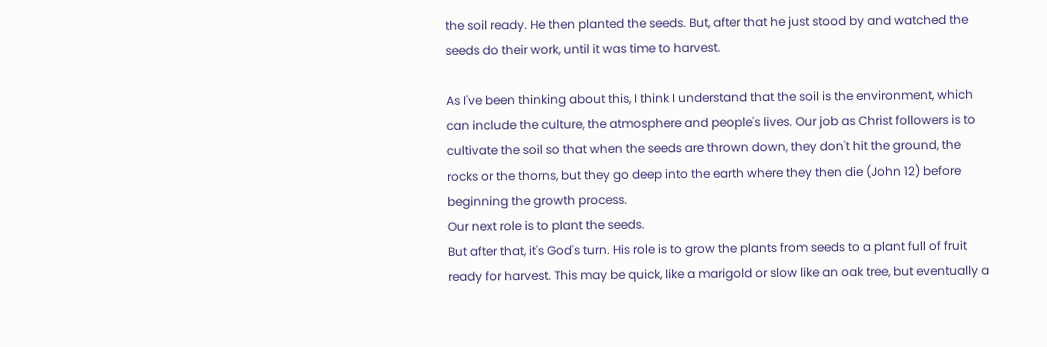the soil ready. He then planted the seeds. But, after that he just stood by and watched the seeds do their work, until it was time to harvest.

As I've been thinking about this, I think I understand that the soil is the environment, which can include the culture, the atmosphere and people's lives. Our job as Christ followers is to cultivate the soil so that when the seeds are thrown down, they don't hit the ground, the rocks or the thorns, but they go deep into the earth where they then die (John 12) before beginning the growth process.
Our next role is to plant the seeds.
But after that, it's God's turn. His role is to grow the plants from seeds to a plant full of fruit ready for harvest. This may be quick, like a marigold or slow like an oak tree, but eventually a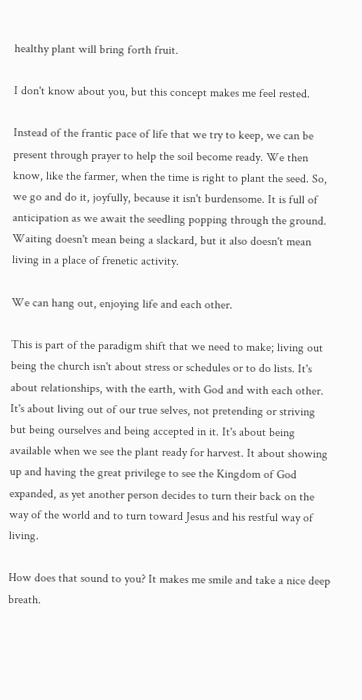healthy plant will bring forth fruit.

I don't know about you, but this concept makes me feel rested.

Instead of the frantic pace of life that we try to keep, we can be present through prayer to help the soil become ready. We then know, like the farmer, when the time is right to plant the seed. So, we go and do it, joyfully, because it isn't burdensome. It is full of anticipation as we await the seedling popping through the ground. Waiting doesn't mean being a slackard, but it also doesn't mean living in a place of frenetic activity.

We can hang out, enjoying life and each other.

This is part of the paradigm shift that we need to make; living out being the church isn't about stress or schedules or to do lists. It's about relationships, with the earth, with God and with each other. It's about living out of our true selves, not pretending or striving but being ourselves and being accepted in it. It's about being available when we see the plant ready for harvest. It about showing up and having the great privilege to see the Kingdom of God expanded, as yet another person decides to turn their back on the way of the world and to turn toward Jesus and his restful way of living.

How does that sound to you? It makes me smile and take a nice deep breath.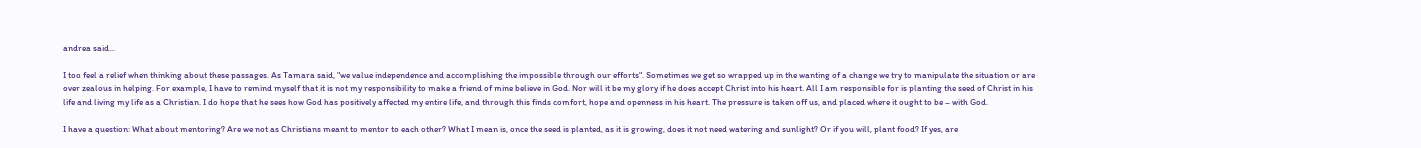andrea said...

I too feel a relief when thinking about these passages. As Tamara said, "we value independence and accomplishing the impossible through our efforts". Sometimes we get so wrapped up in the wanting of a change we try to manipulate the situation or are over zealous in helping. For example, I have to remind myself that it is not my responsibility to make a friend of mine believe in God. Nor will it be my glory if he does accept Christ into his heart. All I am responsible for is planting the seed of Christ in his life and living my life as a Christian. I do hope that he sees how God has positively affected my entire life, and through this finds comfort, hope and openness in his heart. The pressure is taken off us, and placed where it ought to be – with God.

I have a question: What about mentoring? Are we not as Christians meant to mentor to each other? What I mean is, once the seed is planted, as it is growing, does it not need watering and sunlight? Or if you will, plant food? If yes, are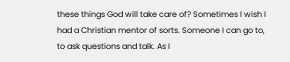these things God will take care of? Sometimes I wish I had a Christian mentor of sorts. Someone I can go to, to ask questions and talk. As I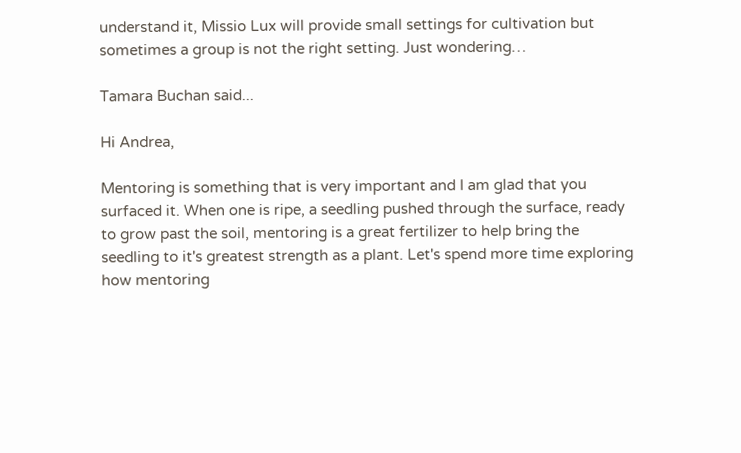understand it, Missio Lux will provide small settings for cultivation but sometimes a group is not the right setting. Just wondering…

Tamara Buchan said...

Hi Andrea,

Mentoring is something that is very important and I am glad that you surfaced it. When one is ripe, a seedling pushed through the surface, ready to grow past the soil, mentoring is a great fertilizer to help bring the seedling to it's greatest strength as a plant. Let's spend more time exploring how mentoring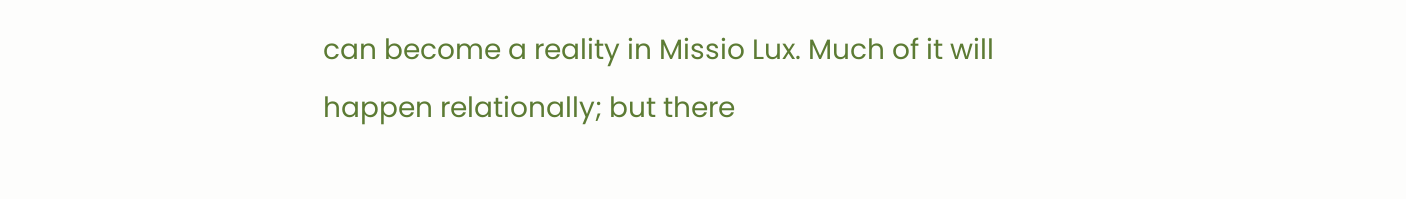can become a reality in Missio Lux. Much of it will happen relationally; but there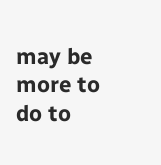may be more to do to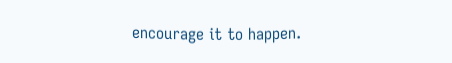encourage it to happen.